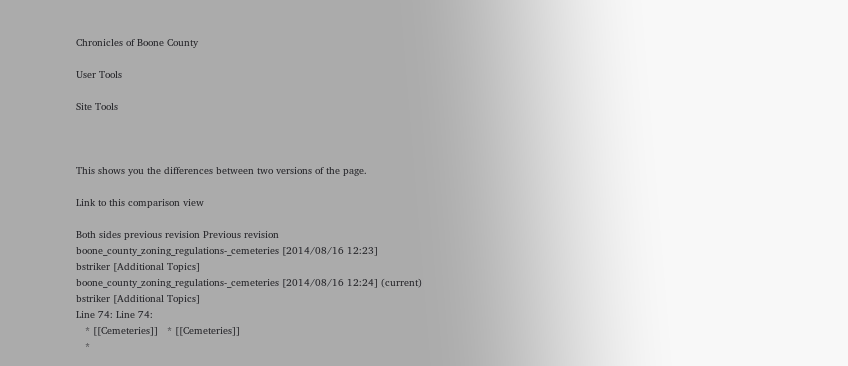Chronicles of Boone County

User Tools

Site Tools



This shows you the differences between two versions of the page.

Link to this comparison view

Both sides previous revision Previous revision
boone_county_zoning_regulations-_cemeteries [2014/08/16 12:23]
bstriker [Additional Topics]
boone_county_zoning_regulations-_cemeteries [2014/08/16 12:24] (current)
bstriker [Additional Topics]
Line 74: Line 74:
   * [[Cemeteries]]   * [[Cemeteries]]
   *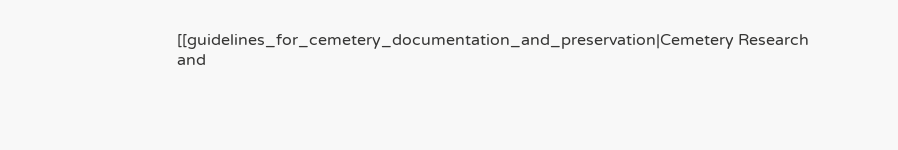[[guidelines_for_cemetery_documentation_and_preservation|Cemetery Research and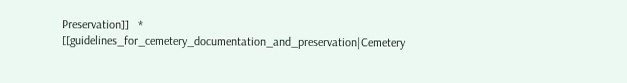Preservation]]   * [[guidelines_for_cemetery_documentation_and_preservation|Cemetery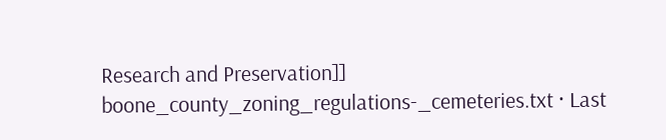Research and Preservation]]
boone_county_zoning_regulations-_cemeteries.txt · Last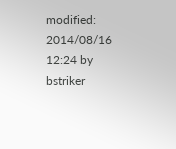modified: 2014/08/16 12:24 by bstriker